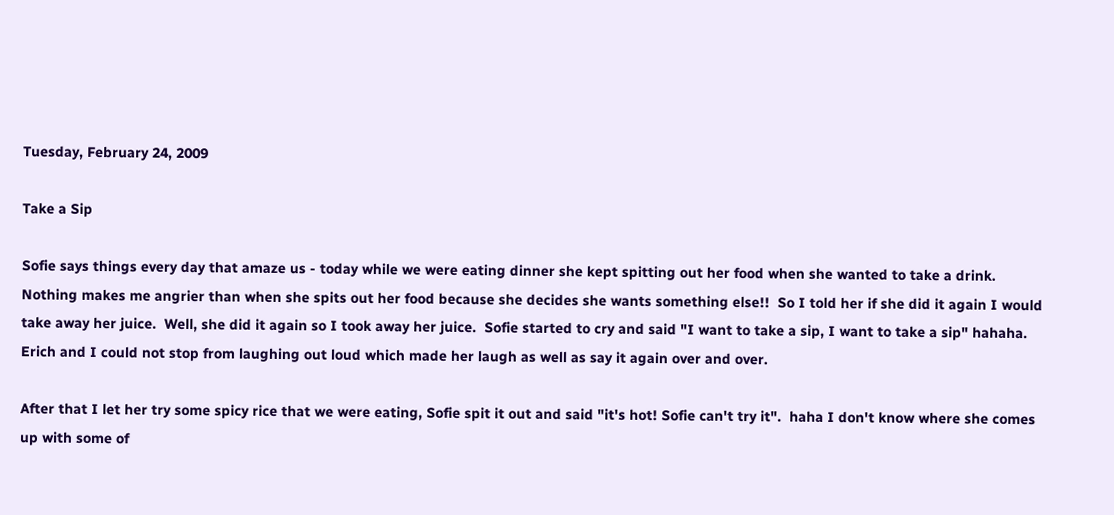Tuesday, February 24, 2009

Take a Sip

Sofie says things every day that amaze us - today while we were eating dinner she kept spitting out her food when she wanted to take a drink.  Nothing makes me angrier than when she spits out her food because she decides she wants something else!!  So I told her if she did it again I would take away her juice.  Well, she did it again so I took away her juice.  Sofie started to cry and said "I want to take a sip, I want to take a sip" hahaha.  Erich and I could not stop from laughing out loud which made her laugh as well as say it again over and over.

After that I let her try some spicy rice that we were eating, Sofie spit it out and said "it's hot! Sofie can't try it".  haha I don't know where she comes up with some of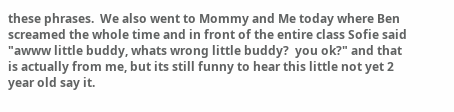these phrases.  We also went to Mommy and Me today where Ben screamed the whole time and in front of the entire class Sofie said "awww little buddy, whats wrong little buddy?  you ok?" and that is actually from me, but its still funny to hear this little not yet 2 year old say it.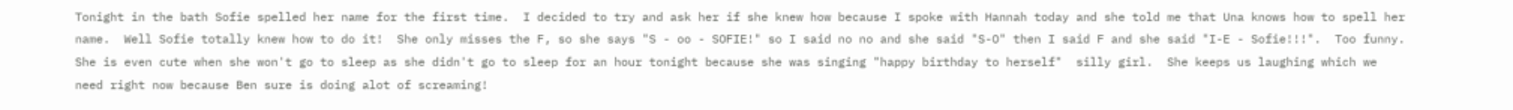Tonight in the bath Sofie spelled her name for the first time.  I decided to try and ask her if she knew how because I spoke with Hannah today and she told me that Una knows how to spell her name.  Well Sofie totally knew how to do it!  She only misses the F, so she says "S - oo - SOFIE!" so I said no no and she said "S-O" then I said F and she said "I-E - Sofie!!!".  Too funny.  She is even cute when she won't go to sleep as she didn't go to sleep for an hour tonight because she was singing "happy birthday to herself"  silly girl.  She keeps us laughing which we need right now because Ben sure is doing alot of screaming!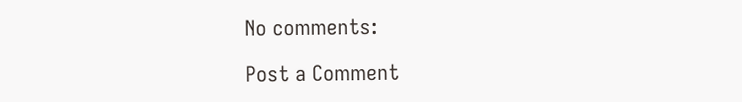No comments:

Post a Comment